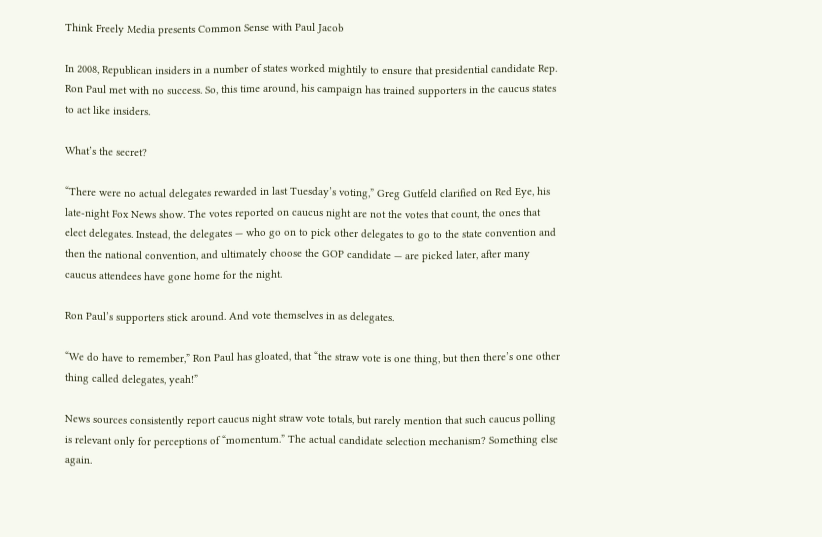Think Freely Media presents Common Sense with Paul Jacob

In 2008, Republican insiders in a number of states worked mightily to ensure that presidential candidate Rep. Ron Paul met with no success. So, this time around, his campaign has trained supporters in the caucus states to act like insiders.

What’s the secret?

“There were no actual delegates rewarded in last Tuesday’s voting,” Greg Gutfeld clarified on Red Eye, his late-night Fox News show. The votes reported on caucus night are not the votes that count, the ones that elect delegates. Instead, the delegates — who go on to pick other delegates to go to the state convention and then the national convention, and ultimately choose the GOP candidate — are picked later, after many caucus attendees have gone home for the night.

Ron Paul’s supporters stick around. And vote themselves in as delegates.

“We do have to remember,” Ron Paul has gloated, that “the straw vote is one thing, but then there’s one other thing called delegates, yeah!”

News sources consistently report caucus night straw vote totals, but rarely mention that such caucus polling is relevant only for perceptions of “momentum.” The actual candidate selection mechanism? Something else again.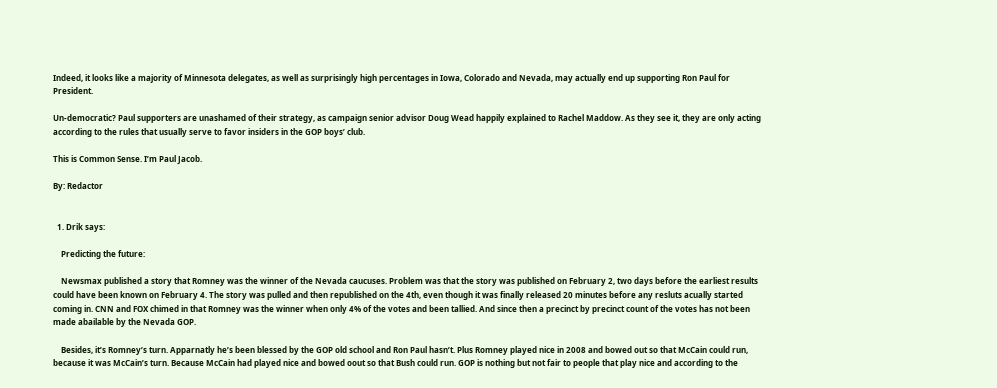Indeed, it looks like a majority of Minnesota delegates, as well as surprisingly high percentages in Iowa, Colorado and Nevada, may actually end up supporting Ron Paul for President.

Un-democratic? Paul supporters are unashamed of their strategy, as campaign senior advisor Doug Wead happily explained to Rachel Maddow. As they see it, they are only acting according to the rules that usually serve to favor insiders in the GOP boys’ club.

This is Common Sense. I’m Paul Jacob.

By: Redactor


  1. Drik says:

    Predicting the future:

    Newsmax published a story that Romney was the winner of the Nevada caucuses. Problem was that the story was published on February 2, two days before the earliest results could have been known on February 4. The story was pulled and then republished on the 4th, even though it was finally released 20 minutes before any resluts acually started coming in. CNN and FOX chimed in that Romney was the winner when only 4% of the votes and been tallied. And since then a precinct by precinct count of the votes has not been made abailable by the Nevada GOP.

    Besides, it’s Romney’s turn. Apparnatly he’s been blessed by the GOP old school and Ron Paul hasn’t. Plus Romney played nice in 2008 and bowed out so that McCain could run, because it was McCain’s turn. Because McCain had played nice and bowed oout so that Bush could run. GOP is nothing but not fair to people that play nice and according to the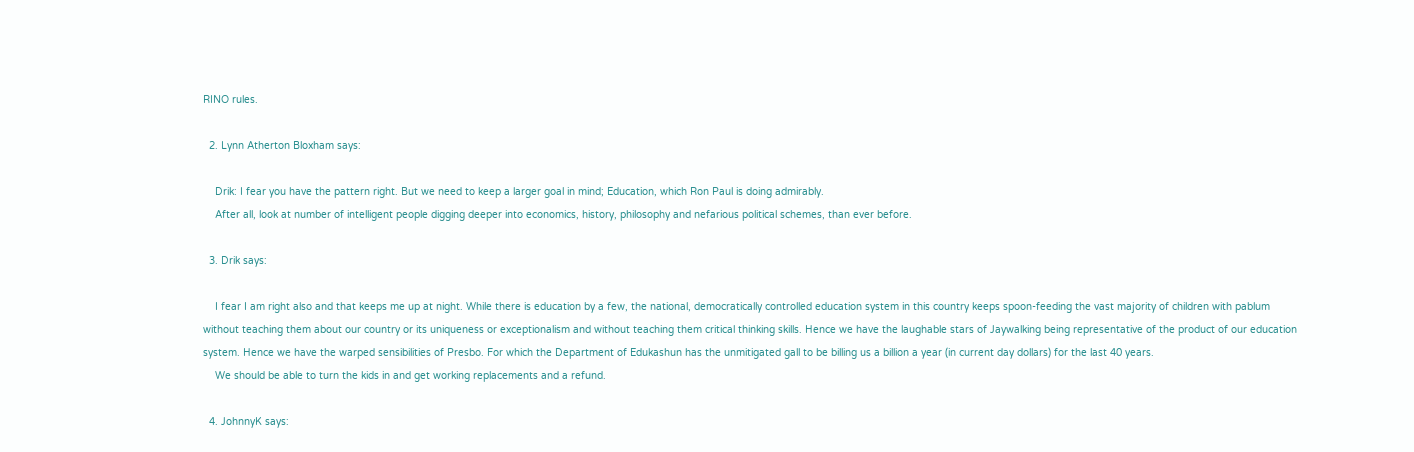RINO rules.

  2. Lynn Atherton Bloxham says:

    Drik: I fear you have the pattern right. But we need to keep a larger goal in mind; Education, which Ron Paul is doing admirably.
    After all, look at number of intelligent people digging deeper into economics, history, philosophy and nefarious political schemes, than ever before.

  3. Drik says:

    I fear I am right also and that keeps me up at night. While there is education by a few, the national, democratically controlled education system in this country keeps spoon-feeding the vast majority of children with pablum without teaching them about our country or its uniqueness or exceptionalism and without teaching them critical thinking skills. Hence we have the laughable stars of Jaywalking being representative of the product of our education system. Hence we have the warped sensibilities of Presbo. For which the Department of Edukashun has the unmitigated gall to be billing us a billion a year (in current day dollars) for the last 40 years.
    We should be able to turn the kids in and get working replacements and a refund.

  4. JohnnyK says: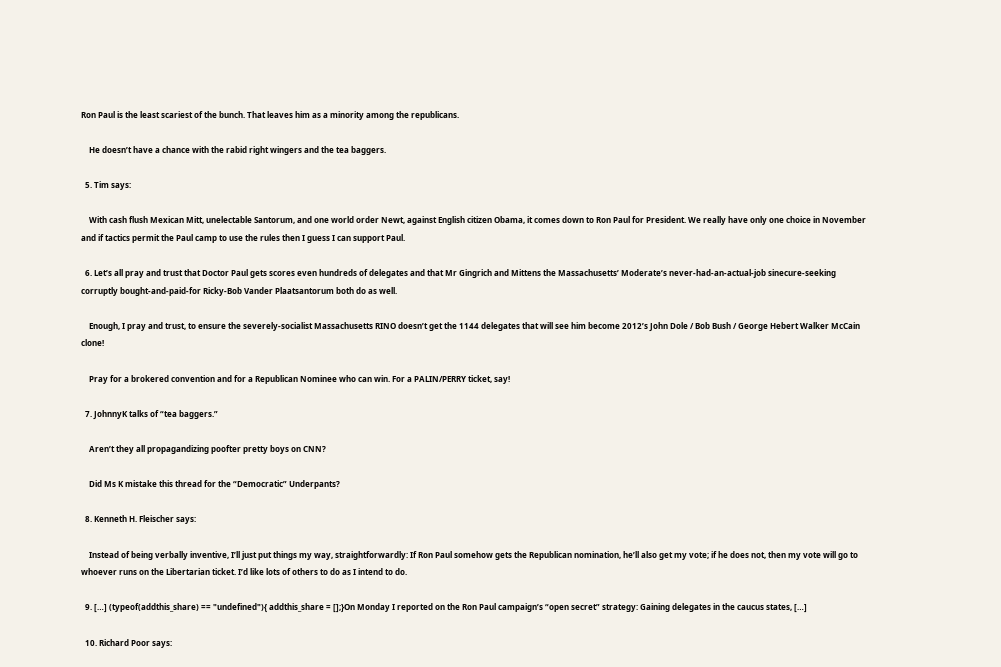Ron Paul is the least scariest of the bunch. That leaves him as a minority among the republicans.

    He doesn’t have a chance with the rabid right wingers and the tea baggers.

  5. Tim says:

    With cash flush Mexican Mitt, unelectable Santorum, and one world order Newt, against English citizen Obama, it comes down to Ron Paul for President. We really have only one choice in November and if tactics permit the Paul camp to use the rules then I guess I can support Paul.

  6. Let’s all pray and trust that Doctor Paul gets scores even hundreds of delegates and that Mr Gingrich and Mittens the Massachusetts’ Moderate’s never-had-an-actual-job sinecure-seeking corruptly bought-and-paid-for Ricky-Bob Vander Plaatsantorum both do as well.

    Enough, I pray and trust, to ensure the severely-socialist Massachusetts RINO doesn’t get the 1144 delegates that will see him become 2012’s John Dole / Bob Bush / George Hebert Walker McCain clone!

    Pray for a brokered convention and for a Republican Nominee who can win. For a PALIN/PERRY ticket, say!

  7. JohnnyK talks of “tea baggers.”

    Aren’t they all propagandizing poofter pretty boys on CNN?

    Did Ms K mistake this thread for the “Democratic” Underpants?

  8. Kenneth H. Fleischer says:

    Instead of being verbally inventive, I’ll just put things my way, straightforwardly: If Ron Paul somehow gets the Republican nomination, he’ll also get my vote; if he does not, then my vote will go to whoever runs on the Libertarian ticket. I’d like lots of others to do as I intend to do.

  9. […] (typeof(addthis_share) == "undefined"){ addthis_share = [];}On Monday I reported on the Ron Paul campaign’s “open secret” strategy: Gaining delegates in the caucus states, […]

  10. Richard Poor says: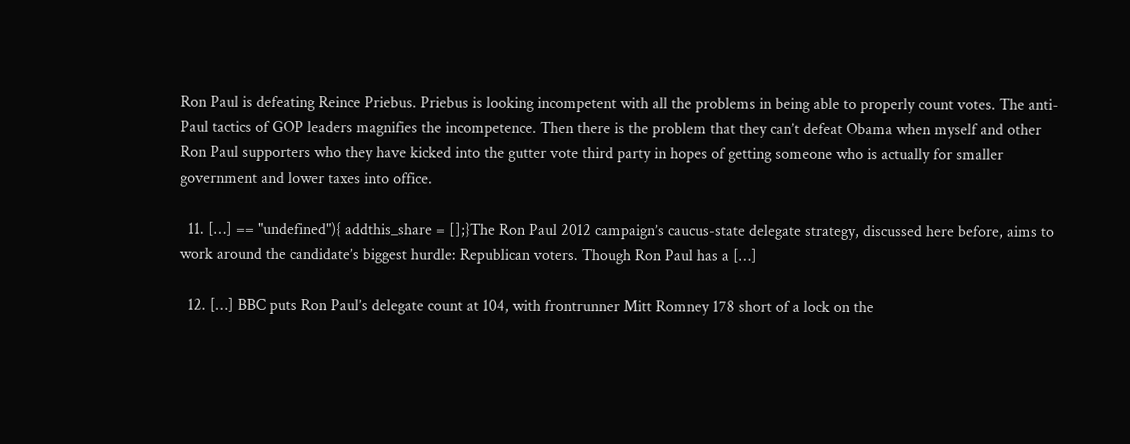Ron Paul is defeating Reince Priebus. Priebus is looking incompetent with all the problems in being able to properly count votes. The anti-Paul tactics of GOP leaders magnifies the incompetence. Then there is the problem that they can’t defeat Obama when myself and other Ron Paul supporters who they have kicked into the gutter vote third party in hopes of getting someone who is actually for smaller government and lower taxes into office.

  11. […] == "undefined"){ addthis_share = [];}The Ron Paul 2012 campaign’s caucus-state delegate strategy, discussed here before, aims to work around the candidate’s biggest hurdle: Republican voters. Though Ron Paul has a […]

  12. […] BBC puts Ron Paul’s delegate count at 104, with frontrunner Mitt Romney 178 short of a lock on the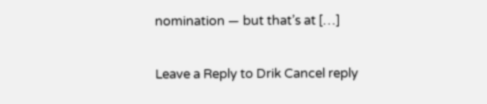nomination — but that’s at […]

Leave a Reply to Drik Cancel reply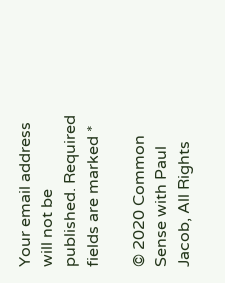Your email address will not be published. Required fields are marked *

© 2020 Common Sense with Paul Jacob, All Rights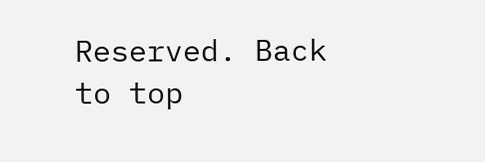Reserved. Back to top